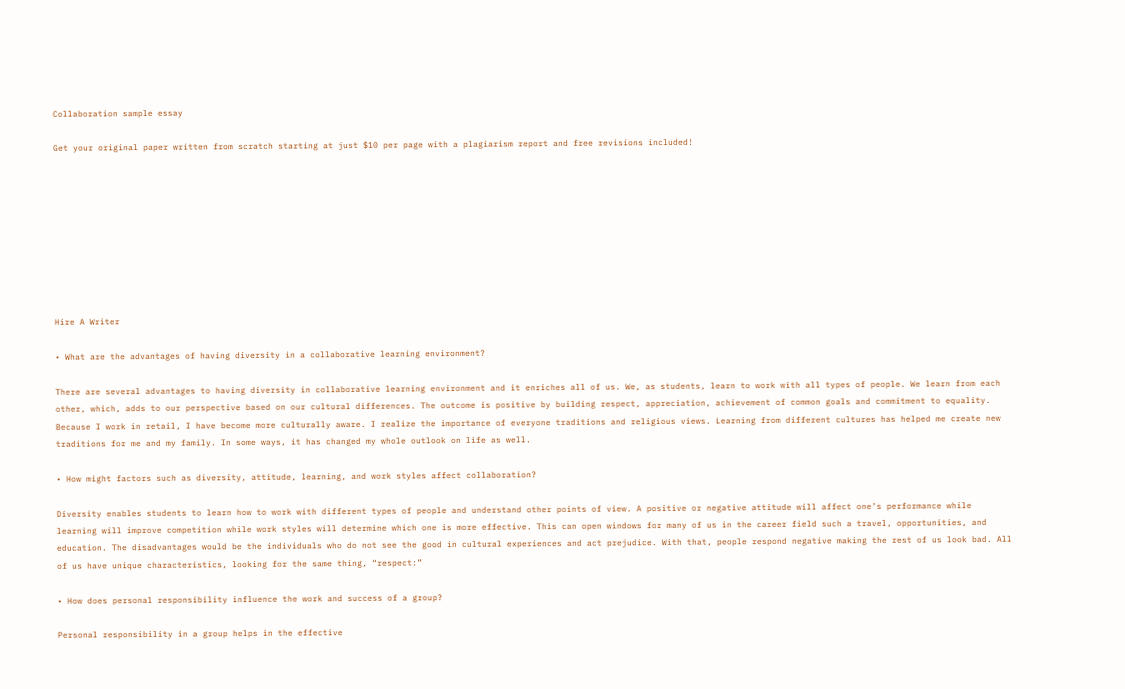Collaboration sample essay

Get your original paper written from scratch starting at just $10 per page with a plagiarism report and free revisions included!









Hire A Writer

• What are the advantages of having diversity in a collaborative learning environment?

There are several advantages to having diversity in collaborative learning environment and it enriches all of us. We, as students, learn to work with all types of people. We learn from each other, which, adds to our perspective based on our cultural differences. The outcome is positive by building respect, appreciation, achievement of common goals and commitment to equality. Because I work in retail, I have become more culturally aware. I realize the importance of everyone traditions and religious views. Learning from different cultures has helped me create new traditions for me and my family. In some ways, it has changed my whole outlook on life as well.

• How might factors such as diversity, attitude, learning, and work styles affect collaboration?

Diversity enables students to learn how to work with different types of people and understand other points of view. A positive or negative attitude will affect one’s performance while learning will improve competition while work styles will determine which one is more effective. This can open windows for many of us in the career field such a travel, opportunities, and education. The disadvantages would be the individuals who do not see the good in cultural experiences and act prejudice. With that, people respond negative making the rest of us look bad. All of us have unique characteristics, looking for the same thing, “respect:”

• How does personal responsibility influence the work and success of a group?

Personal responsibility in a group helps in the effective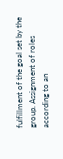fulfillment of the goal set by the group. Assignment of roles according to an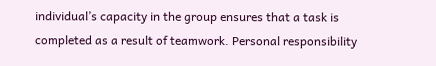individual’s capacity in the group ensures that a task is completed as a result of teamwork. Personal responsibility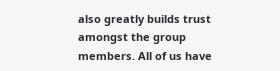also greatly builds trust amongst the group members. All of us have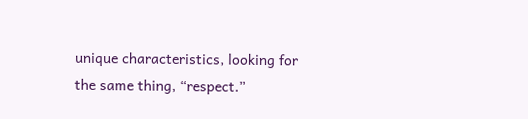unique characteristics, looking for the same thing, “respect.”